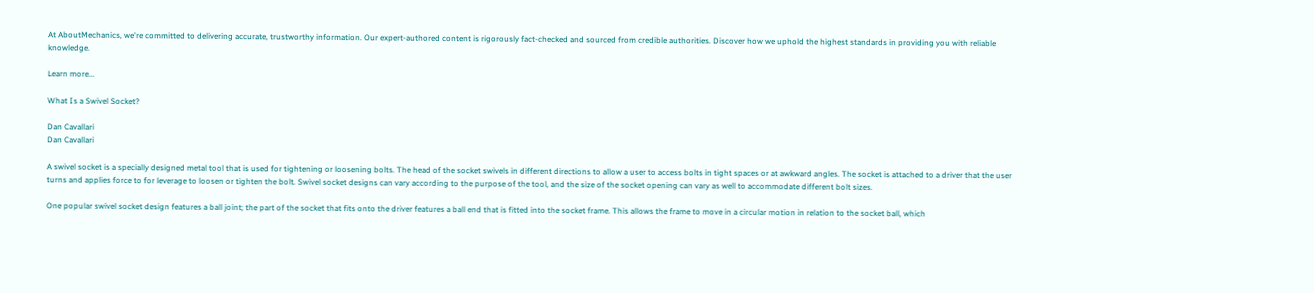At AboutMechanics, we're committed to delivering accurate, trustworthy information. Our expert-authored content is rigorously fact-checked and sourced from credible authorities. Discover how we uphold the highest standards in providing you with reliable knowledge.

Learn more...

What Is a Swivel Socket?

Dan Cavallari
Dan Cavallari

A swivel socket is a specially designed metal tool that is used for tightening or loosening bolts. The head of the socket swivels in different directions to allow a user to access bolts in tight spaces or at awkward angles. The socket is attached to a driver that the user turns and applies force to for leverage to loosen or tighten the bolt. Swivel socket designs can vary according to the purpose of the tool, and the size of the socket opening can vary as well to accommodate different bolt sizes.

One popular swivel socket design features a ball joint; the part of the socket that fits onto the driver features a ball end that is fitted into the socket frame. This allows the frame to move in a circular motion in relation to the socket ball, which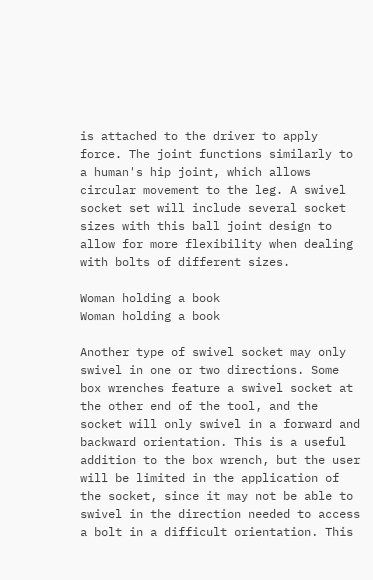is attached to the driver to apply force. The joint functions similarly to a human's hip joint, which allows circular movement to the leg. A swivel socket set will include several socket sizes with this ball joint design to allow for more flexibility when dealing with bolts of different sizes.

Woman holding a book
Woman holding a book

Another type of swivel socket may only swivel in one or two directions. Some box wrenches feature a swivel socket at the other end of the tool, and the socket will only swivel in a forward and backward orientation. This is a useful addition to the box wrench, but the user will be limited in the application of the socket, since it may not be able to swivel in the direction needed to access a bolt in a difficult orientation. This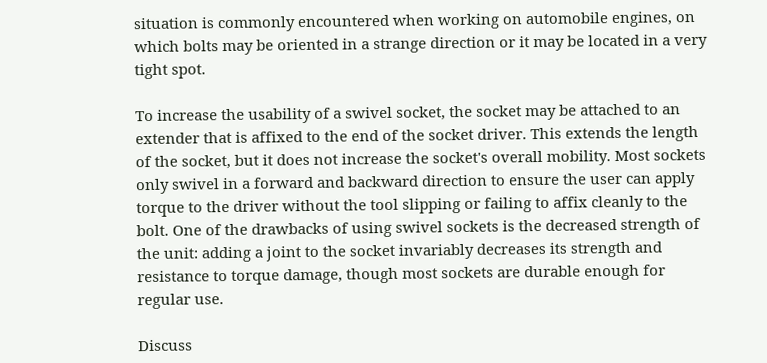situation is commonly encountered when working on automobile engines, on which bolts may be oriented in a strange direction or it may be located in a very tight spot.

To increase the usability of a swivel socket, the socket may be attached to an extender that is affixed to the end of the socket driver. This extends the length of the socket, but it does not increase the socket's overall mobility. Most sockets only swivel in a forward and backward direction to ensure the user can apply torque to the driver without the tool slipping or failing to affix cleanly to the bolt. One of the drawbacks of using swivel sockets is the decreased strength of the unit: adding a joint to the socket invariably decreases its strength and resistance to torque damage, though most sockets are durable enough for regular use.

Discuss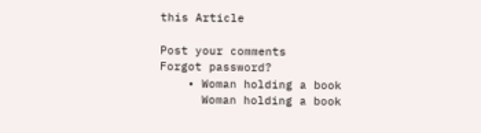this Article

Post your comments
Forgot password?
    • Woman holding a book
      Woman holding a book